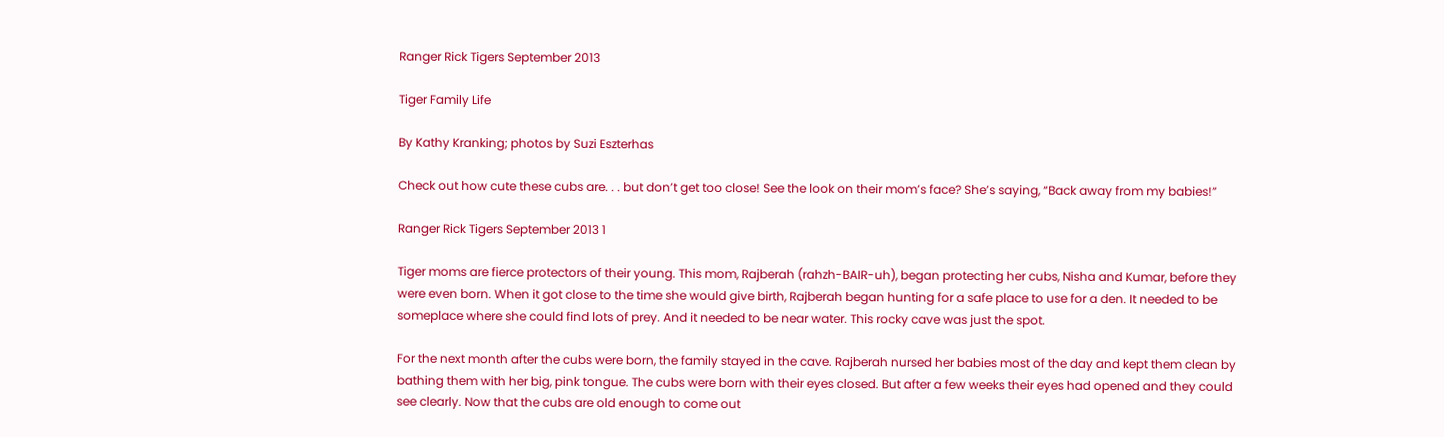Ranger Rick Tigers September 2013

Tiger Family Life

By Kathy Kranking; photos by Suzi Eszterhas

Check out how cute these cubs are. . . but don’t get too close! See the look on their mom’s face? She’s saying, “Back away from my babies!”

Ranger Rick Tigers September 2013 1

Tiger moms are fierce protectors of their young. This mom, Rajberah (rahzh-BAIR-uh), began protecting her cubs, Nisha and Kumar, before they were even born. When it got close to the time she would give birth, Rajberah began hunting for a safe place to use for a den. It needed to be someplace where she could find lots of prey. And it needed to be near water. This rocky cave was just the spot.

For the next month after the cubs were born, the family stayed in the cave. Rajberah nursed her babies most of the day and kept them clean by bathing them with her big, pink tongue. The cubs were born with their eyes closed. But after a few weeks their eyes had opened and they could see clearly. Now that the cubs are old enough to come out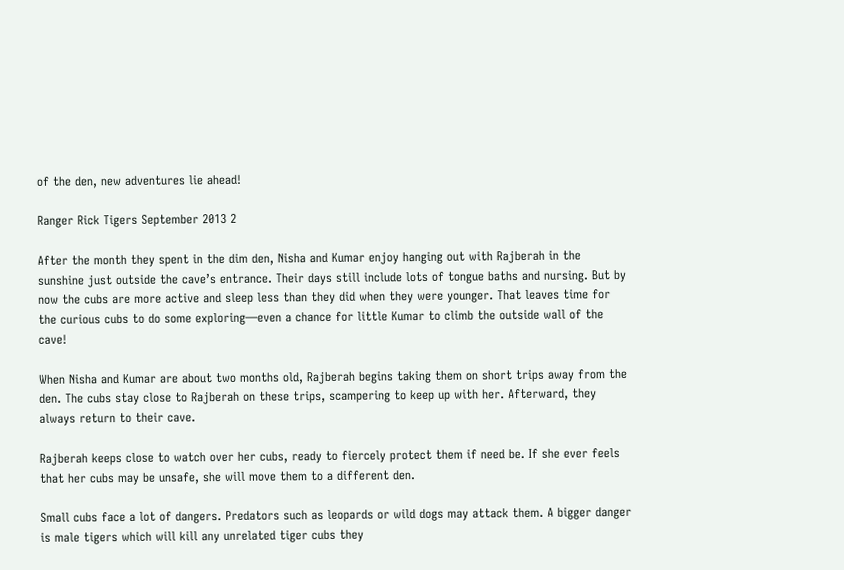of the den, new adventures lie ahead!

Ranger Rick Tigers September 2013 2

After the month they spent in the dim den, Nisha and Kumar enjoy hanging out with Rajberah in the sunshine just outside the cave’s entrance. Their days still include lots of tongue baths and nursing. But by now the cubs are more active and sleep less than they did when they were younger. That leaves time for the curious cubs to do some exploring—even a chance for little Kumar to climb the outside wall of the cave!

When Nisha and Kumar are about two months old, Rajberah begins taking them on short trips away from the den. The cubs stay close to Rajberah on these trips, scampering to keep up with her. Afterward, they always return to their cave.

Rajberah keeps close to watch over her cubs, ready to fiercely protect them if need be. If she ever feels that her cubs may be unsafe, she will move them to a different den.

Small cubs face a lot of dangers. Predators such as leopards or wild dogs may attack them. A bigger danger is male tigers which will kill any unrelated tiger cubs they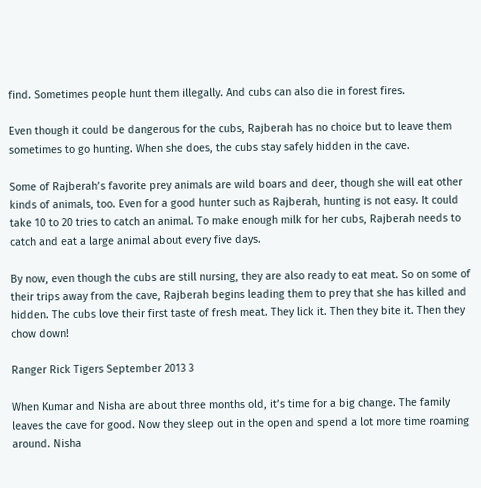find. Sometimes people hunt them illegally. And cubs can also die in forest fires.

Even though it could be dangerous for the cubs, Rajberah has no choice but to leave them sometimes to go hunting. When she does, the cubs stay safely hidden in the cave.

Some of Rajberah’s favorite prey animals are wild boars and deer, though she will eat other kinds of animals, too. Even for a good hunter such as Rajberah, hunting is not easy. It could take 10 to 20 tries to catch an animal. To make enough milk for her cubs, Rajberah needs to catch and eat a large animal about every five days.

By now, even though the cubs are still nursing, they are also ready to eat meat. So on some of their trips away from the cave, Rajberah begins leading them to prey that she has killed and hidden. The cubs love their first taste of fresh meat. They lick it. Then they bite it. Then they chow down!

Ranger Rick Tigers September 2013 3

When Kumar and Nisha are about three months old, it’s time for a big change. The family leaves the cave for good. Now they sleep out in the open and spend a lot more time roaming around. Nisha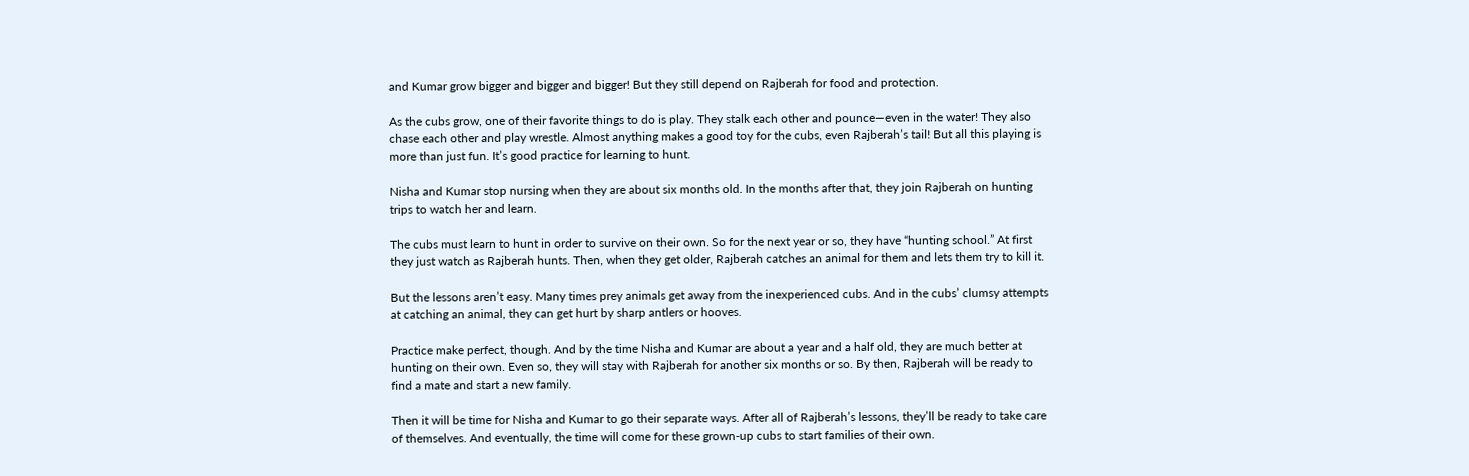and Kumar grow bigger and bigger and bigger! But they still depend on Rajberah for food and protection.

As the cubs grow, one of their favorite things to do is play. They stalk each other and pounce—even in the water! They also chase each other and play wrestle. Almost anything makes a good toy for the cubs, even Rajberah’s tail! But all this playing is more than just fun. It’s good practice for learning to hunt.

Nisha and Kumar stop nursing when they are about six months old. In the months after that, they join Rajberah on hunting trips to watch her and learn.

The cubs must learn to hunt in order to survive on their own. So for the next year or so, they have “hunting school.” At first they just watch as Rajberah hunts. Then, when they get older, Rajberah catches an animal for them and lets them try to kill it.

But the lessons aren’t easy. Many times prey animals get away from the inexperienced cubs. And in the cubs’ clumsy attempts at catching an animal, they can get hurt by sharp antlers or hooves.

Practice make perfect, though. And by the time Nisha and Kumar are about a year and a half old, they are much better at hunting on their own. Even so, they will stay with Rajberah for another six months or so. By then, Rajberah will be ready to find a mate and start a new family.

Then it will be time for Nisha and Kumar to go their separate ways. After all of Rajberah’s lessons, they’ll be ready to take care of themselves. And eventually, the time will come for these grown-up cubs to start families of their own.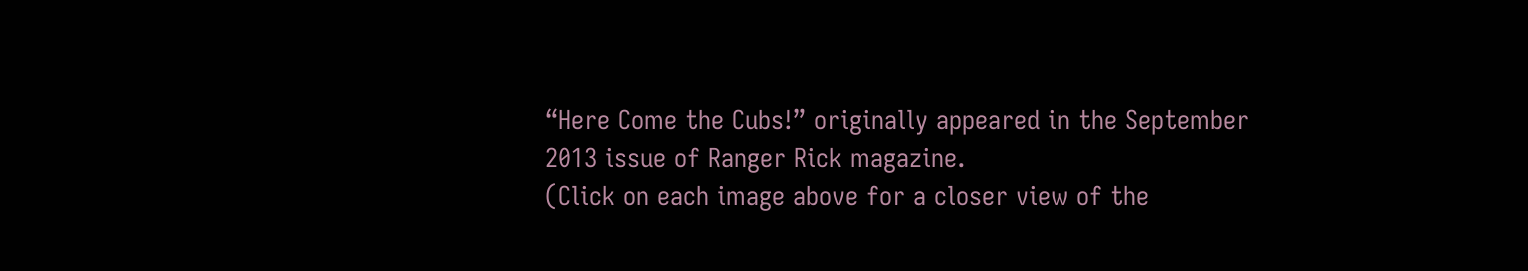“Here Come the Cubs!” originally appeared in the September 2013 issue of Ranger Rick magazine.
(Click on each image above for a closer view of the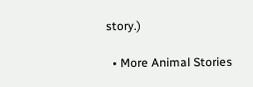story.)

  • More Animal Stories